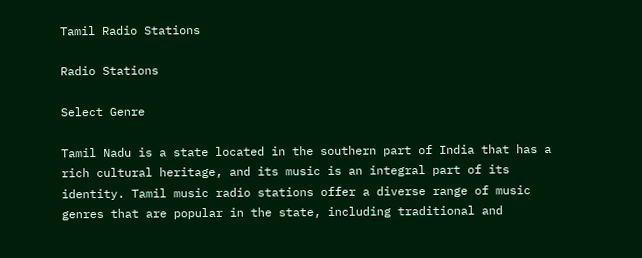Tamil Radio Stations

Radio Stations

Select Genre

Tamil Nadu is a state located in the southern part of India that has a rich cultural heritage, and its music is an integral part of its identity. Tamil music radio stations offer a diverse range of music genres that are popular in the state, including traditional and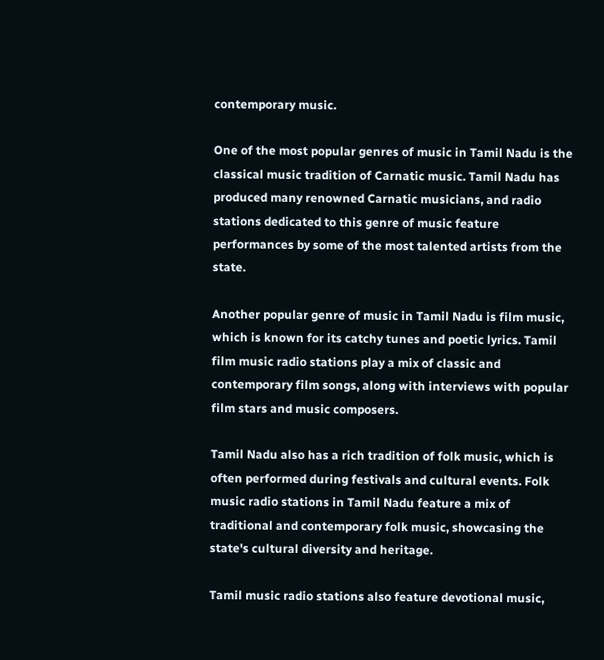contemporary music.

One of the most popular genres of music in Tamil Nadu is the classical music tradition of Carnatic music. Tamil Nadu has produced many renowned Carnatic musicians, and radio stations dedicated to this genre of music feature performances by some of the most talented artists from the state.

Another popular genre of music in Tamil Nadu is film music, which is known for its catchy tunes and poetic lyrics. Tamil film music radio stations play a mix of classic and contemporary film songs, along with interviews with popular film stars and music composers.

Tamil Nadu also has a rich tradition of folk music, which is often performed during festivals and cultural events. Folk music radio stations in Tamil Nadu feature a mix of traditional and contemporary folk music, showcasing the state's cultural diversity and heritage.

Tamil music radio stations also feature devotional music,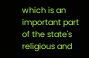which is an important part of the state's religious and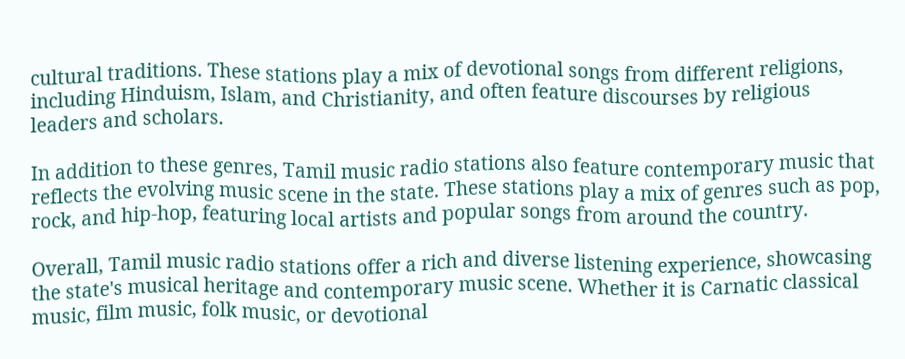cultural traditions. These stations play a mix of devotional songs from different religions, including Hinduism, Islam, and Christianity, and often feature discourses by religious leaders and scholars.

In addition to these genres, Tamil music radio stations also feature contemporary music that reflects the evolving music scene in the state. These stations play a mix of genres such as pop, rock, and hip-hop, featuring local artists and popular songs from around the country.

Overall, Tamil music radio stations offer a rich and diverse listening experience, showcasing the state's musical heritage and contemporary music scene. Whether it is Carnatic classical music, film music, folk music, or devotional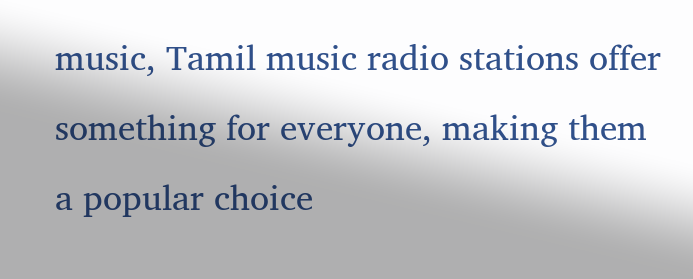music, Tamil music radio stations offer something for everyone, making them a popular choice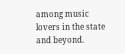among music lovers in the state and beyond.